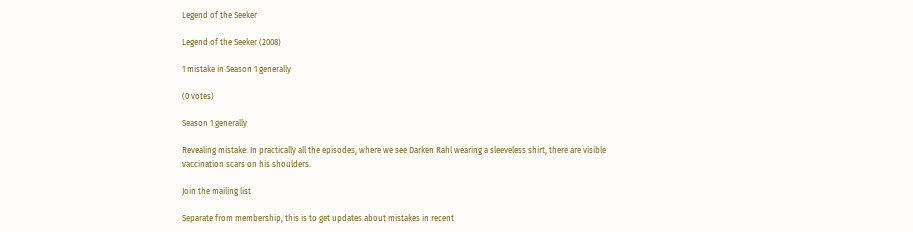Legend of the Seeker

Legend of the Seeker (2008)

1 mistake in Season 1 generally

(0 votes)

Season 1 generally

Revealing mistake: In practically all the episodes, where we see Darken Rahl wearing a sleeveless shirt, there are visible vaccination scars on his shoulders.

Join the mailing list

Separate from membership, this is to get updates about mistakes in recent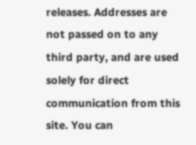releases. Addresses are not passed on to any third party, and are used solely for direct communication from this site. You can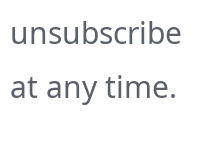unsubscribe at any time.